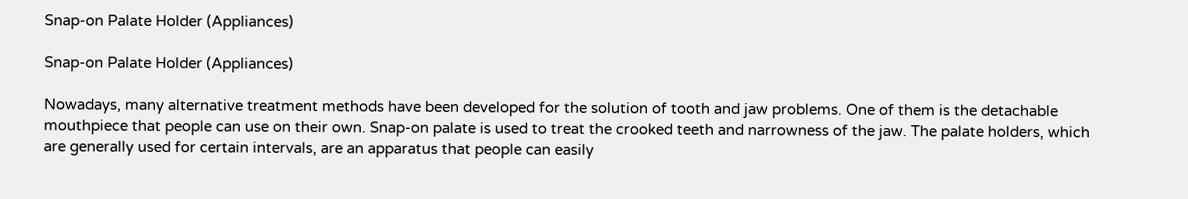Snap-on Palate Holder (Appliances)

Snap-on Palate Holder (Appliances)

Nowadays, many alternative treatment methods have been developed for the solution of tooth and jaw problems. One of them is the detachable mouthpiece that people can use on their own. Snap-on palate is used to treat the crooked teeth and narrowness of the jaw. The palate holders, which are generally used for certain intervals, are an apparatus that people can easily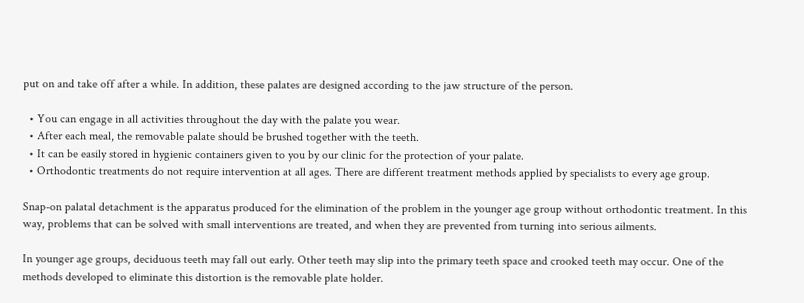put on and take off after a while. In addition, these palates are designed according to the jaw structure of the person.

  • You can engage in all activities throughout the day with the palate you wear.
  • After each meal, the removable palate should be brushed together with the teeth.
  • It can be easily stored in hygienic containers given to you by our clinic for the protection of your palate.
  • Orthodontic treatments do not require intervention at all ages. There are different treatment methods applied by specialists to every age group.

Snap-on palatal detachment is the apparatus produced for the elimination of the problem in the younger age group without orthodontic treatment. In this way, problems that can be solved with small interventions are treated, and when they are prevented from turning into serious ailments.

In younger age groups, deciduous teeth may fall out early. Other teeth may slip into the primary teeth space and crooked teeth may occur. One of the methods developed to eliminate this distortion is the removable plate holder.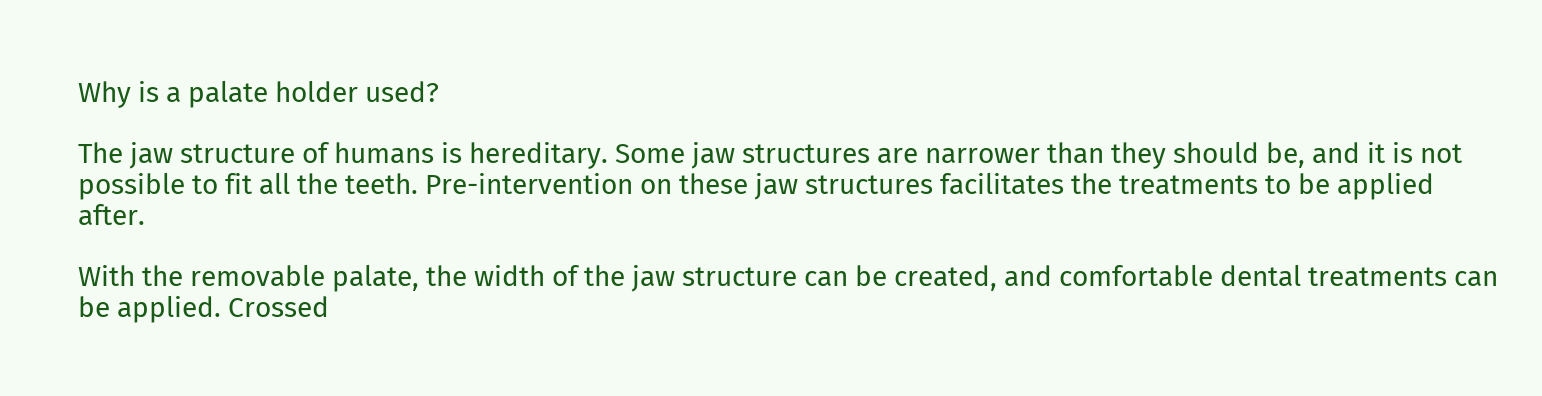Why is a palate holder used?

The jaw structure of humans is hereditary. Some jaw structures are narrower than they should be, and it is not possible to fit all the teeth. Pre-intervention on these jaw structures facilitates the treatments to be applied after.

With the removable palate, the width of the jaw structure can be created, and comfortable dental treatments can be applied. Crossed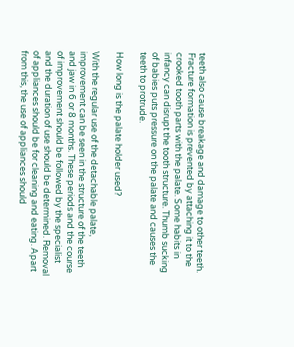teeth also cause breakage and damage to other teeth. Fracture formation is prevented by attaching it to the crooked tooth parts with the palate. Some habits in infancy can disrupt the tooth structure. Thumb sucking of babies puts pressure on the palate and causes the teeth to protrude.

How long is the palate holder used?

With the regular use of the detachable palate, improvement can be seen in the structure of the teeth and jaw in 6 or 8 months. These periods and the course of improvement should be followed by the specialist and the duration of use should be determined. Removal of appliances should be for cleaning and eating. Apart from this, the use of appliances should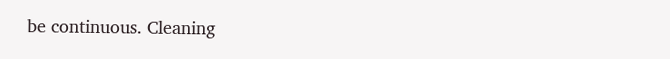be continuous. Cleaning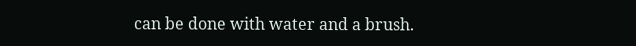can be done with water and a brush.